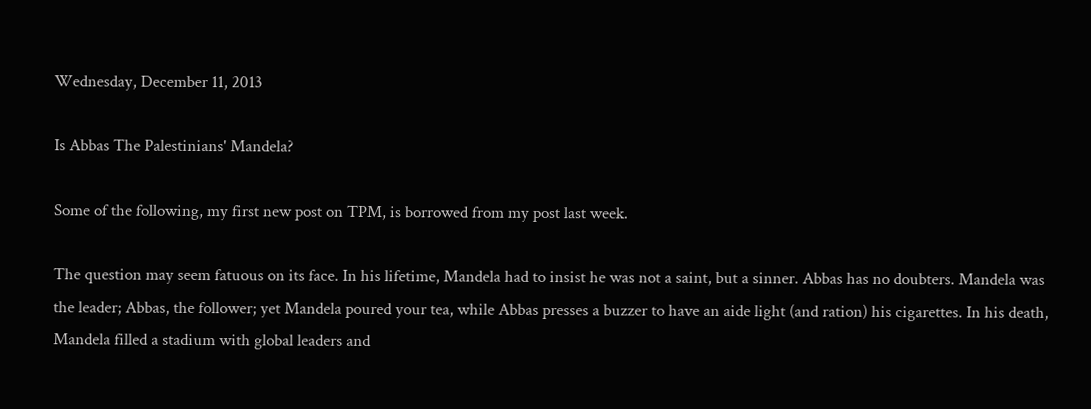Wednesday, December 11, 2013

Is Abbas The Palestinians' Mandela?

Some of the following, my first new post on TPM, is borrowed from my post last week.

The question may seem fatuous on its face. In his lifetime, Mandela had to insist he was not a saint, but a sinner. Abbas has no doubters. Mandela was the leader; Abbas, the follower; yet Mandela poured your tea, while Abbas presses a buzzer to have an aide light (and ration) his cigarettes. In his death, Mandela filled a stadium with global leaders and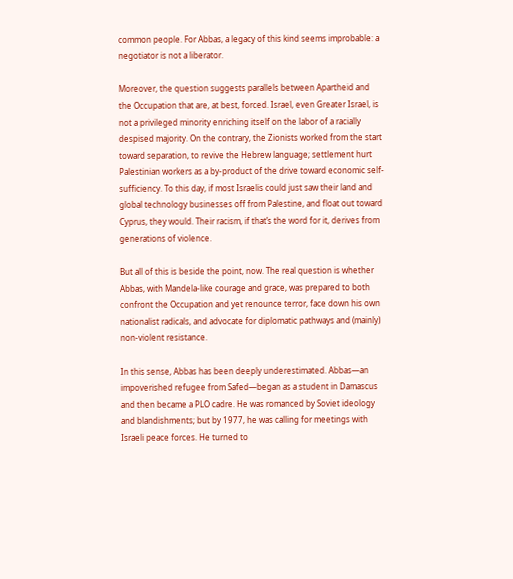common people. For Abbas, a legacy of this kind seems improbable: a negotiator is not a liberator.

Moreover, the question suggests parallels between Apartheid and the Occupation that are, at best, forced. Israel, even Greater Israel, is not a privileged minority enriching itself on the labor of a racially despised majority. On the contrary, the Zionists worked from the start toward separation, to revive the Hebrew language; settlement hurt Palestinian workers as a by-product of the drive toward economic self-sufficiency. To this day, if most Israelis could just saw their land and global technology businesses off from Palestine, and float out toward Cyprus, they would. Their racism, if that’s the word for it, derives from generations of violence.

But all of this is beside the point, now. The real question is whether Abbas, with Mandela-like courage and grace, was prepared to both confront the Occupation and yet renounce terror, face down his own nationalist radicals, and advocate for diplomatic pathways and (mainly) non-violent resistance.

In this sense, Abbas has been deeply underestimated. Abbas—an impoverished refugee from Safed—began as a student in Damascus and then became a PLO cadre. He was romanced by Soviet ideology and blandishments; but by 1977, he was calling for meetings with Israeli peace forces. He turned to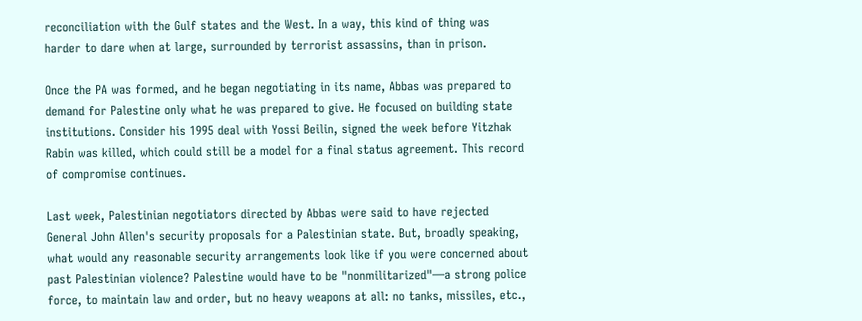reconciliation with the Gulf states and the West. In a way, this kind of thing was harder to dare when at large, surrounded by terrorist assassins, than in prison.

Once the PA was formed, and he began negotiating in its name, Abbas was prepared to demand for Palestine only what he was prepared to give. He focused on building state institutions. Consider his 1995 deal with Yossi Beilin, signed the week before Yitzhak Rabin was killed, which could still be a model for a final status agreement. This record of compromise continues.

Last week, Palestinian negotiators directed by Abbas were said to have rejected General John Allen's security proposals for a Palestinian state. But, broadly speaking, what would any reasonable security arrangements look like if you were concerned about past Palestinian violence? Palestine would have to be "nonmilitarized"—a strong police force, to maintain law and order, but no heavy weapons at all: no tanks, missiles, etc.,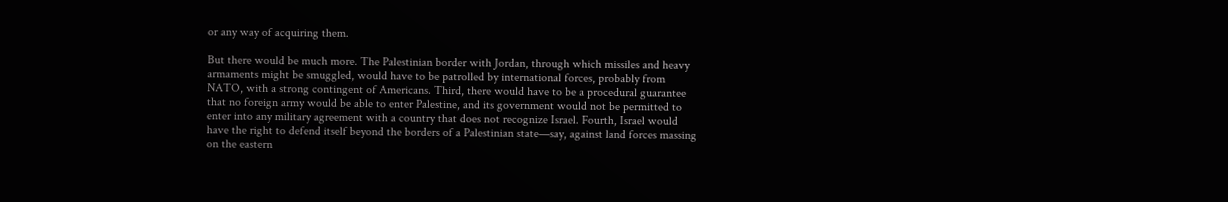or any way of acquiring them.

But there would be much more. The Palestinian border with Jordan, through which missiles and heavy armaments might be smuggled, would have to be patrolled by international forces, probably from NATO, with a strong contingent of Americans. Third, there would have to be a procedural guarantee that no foreign army would be able to enter Palestine, and its government would not be permitted to enter into any military agreement with a country that does not recognize Israel. Fourth, Israel would have the right to defend itself beyond the borders of a Palestinian state—say, against land forces massing on the eastern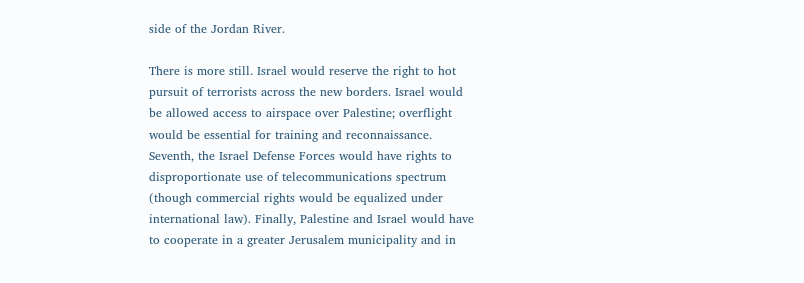side of the Jordan River.

There is more still. Israel would reserve the right to hot pursuit of terrorists across the new borders. Israel would be allowed access to airspace over Palestine; overflight would be essential for training and reconnaissance. Seventh, the Israel Defense Forces would have rights to disproportionate use of telecommunications spectrum (though commercial rights would be equalized under international law). Finally, Palestine and Israel would have to cooperate in a greater Jerusalem municipality and in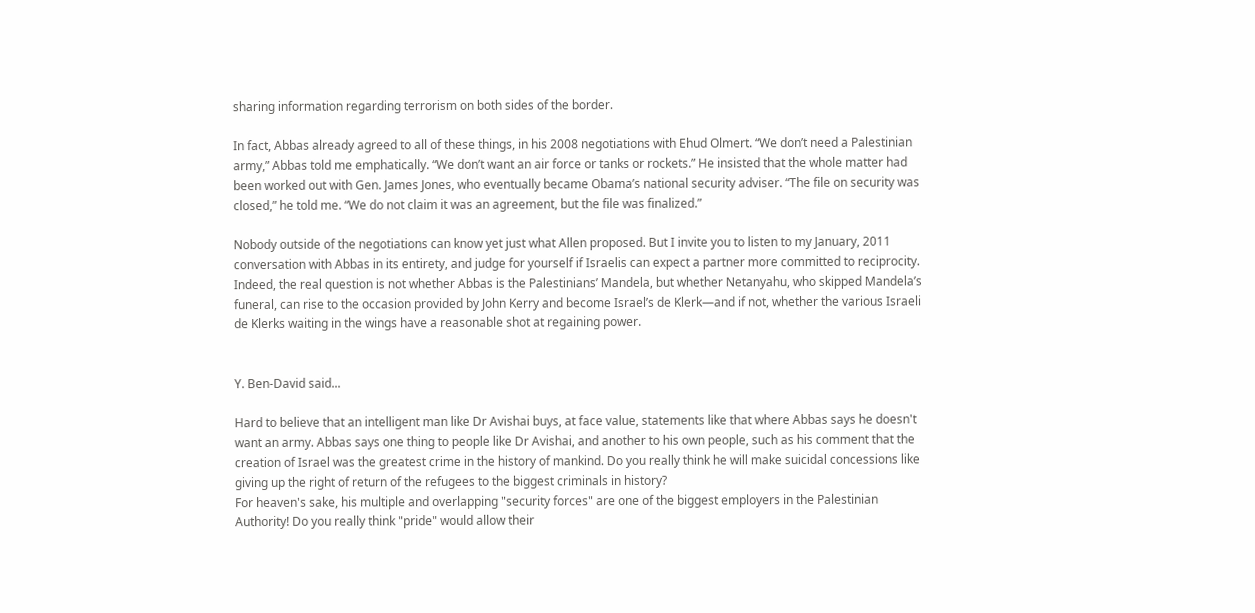sharing information regarding terrorism on both sides of the border.

In fact, Abbas already agreed to all of these things, in his 2008 negotiations with Ehud Olmert. “We don’t need a Palestinian army,” Abbas told me emphatically. “We don’t want an air force or tanks or rockets.” He insisted that the whole matter had been worked out with Gen. James Jones, who eventually became Obama’s national security adviser. “The file on security was closed,” he told me. “We do not claim it was an agreement, but the file was finalized.”

Nobody outside of the negotiations can know yet just what Allen proposed. But I invite you to listen to my January, 2011 conversation with Abbas in its entirety, and judge for yourself if Israelis can expect a partner more committed to reciprocity. Indeed, the real question is not whether Abbas is the Palestinians’ Mandela, but whether Netanyahu, who skipped Mandela’s funeral, can rise to the occasion provided by John Kerry and become Israel’s de Klerk—and if not, whether the various Israeli de Klerks waiting in the wings have a reasonable shot at regaining power.


Y. Ben-David said...

Hard to believe that an intelligent man like Dr Avishai buys, at face value, statements like that where Abbas says he doesn't want an army. Abbas says one thing to people like Dr Avishai, and another to his own people, such as his comment that the creation of Israel was the greatest crime in the history of mankind. Do you really think he will make suicidal concessions like giving up the right of return of the refugees to the biggest criminals in history?
For heaven's sake, his multiple and overlapping "security forces" are one of the biggest employers in the Palestinian Authority! Do you really think "pride" would allow their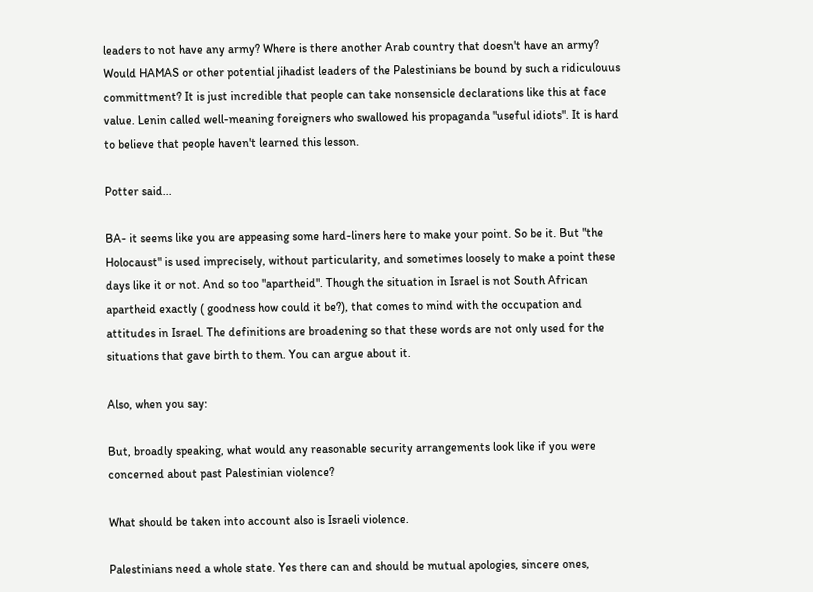leaders to not have any army? Where is there another Arab country that doesn't have an army? Would HAMAS or other potential jihadist leaders of the Palestinians be bound by such a ridiculouus committment? It is just incredible that people can take nonsensicle declarations like this at face value. Lenin called well-meaning foreigners who swallowed his propaganda "useful idiots". It is hard to believe that people haven't learned this lesson.

Potter said...

BA- it seems like you are appeasing some hard-liners here to make your point. So be it. But "the Holocaust" is used imprecisely, without particularity, and sometimes loosely to make a point these days like it or not. And so too "apartheid". Though the situation in Israel is not South African apartheid exactly ( goodness how could it be?), that comes to mind with the occupation and attitudes in Israel. The definitions are broadening so that these words are not only used for the situations that gave birth to them. You can argue about it.

Also, when you say:

But, broadly speaking, what would any reasonable security arrangements look like if you were concerned about past Palestinian violence?

What should be taken into account also is Israeli violence.

Palestinians need a whole state. Yes there can and should be mutual apologies, sincere ones,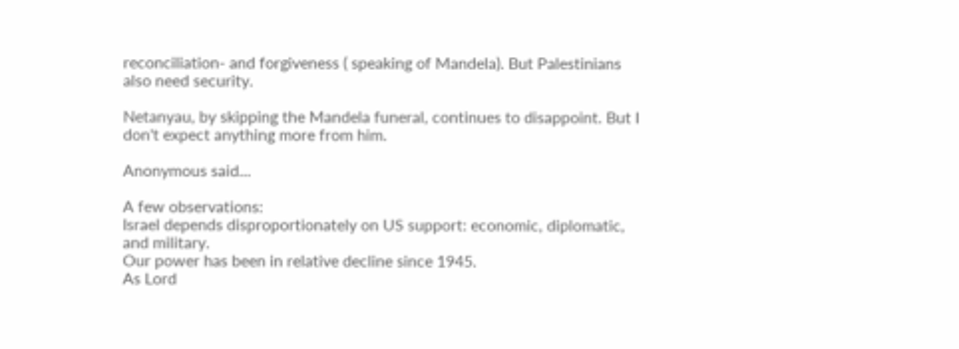reconciliation- and forgiveness ( speaking of Mandela). But Palestinians also need security.

Netanyau, by skipping the Mandela funeral, continues to disappoint. But I don't expect anything more from him.

Anonymous said...

A few observations:
Israel depends disproportionately on US support: economic, diplomatic, and military.
Our power has been in relative decline since 1945.
As Lord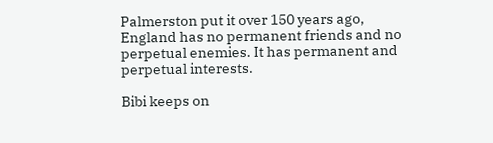Palmerston put it over 150 years ago, England has no permanent friends and no perpetual enemies. It has permanent and perpetual interests.

Bibi keeps on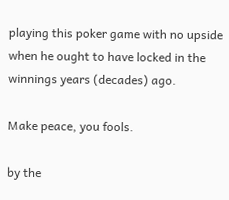playing this poker game with no upside when he ought to have locked in the winnings years (decades) ago.

Make peace, you fools.

by the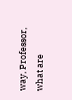way, Professor, what are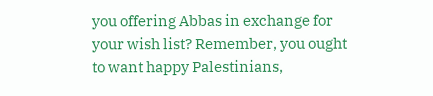you offering Abbas in exchange for your wish list? Remember, you ought to want happy Palestinians,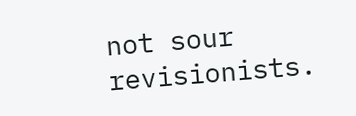not sour revisionists.